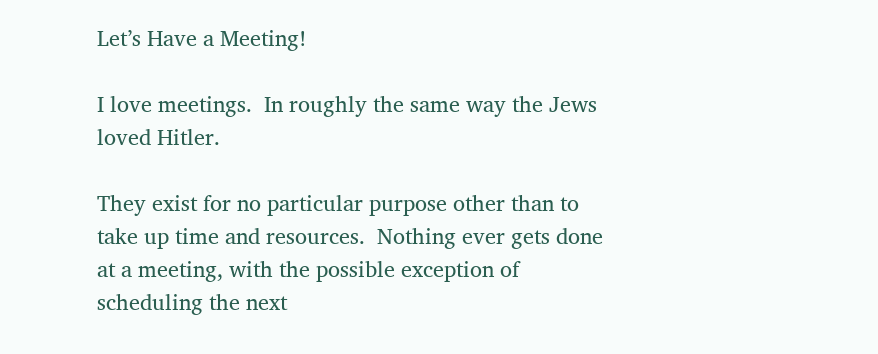Let’s Have a Meeting!

I love meetings.  In roughly the same way the Jews loved Hitler.

They exist for no particular purpose other than to take up time and resources.  Nothing ever gets done at a meeting, with the possible exception of scheduling the next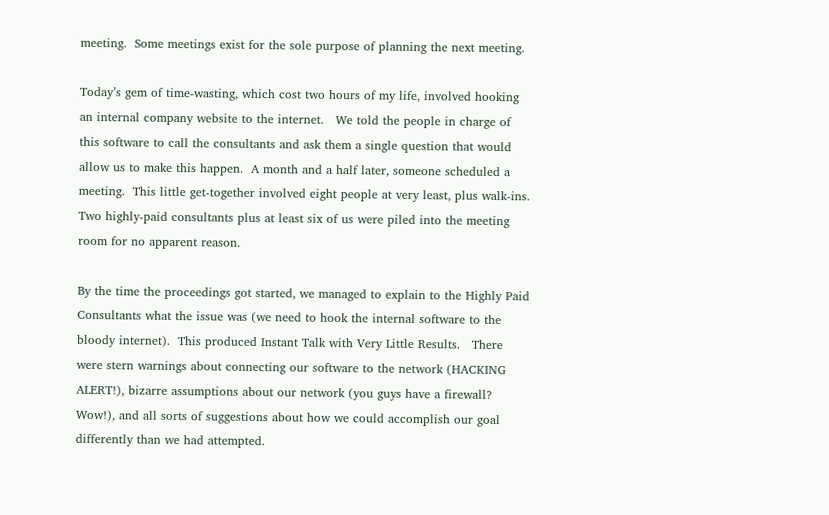meeting.  Some meetings exist for the sole purpose of planning the next meeting.

Today’s gem of time-wasting, which cost two hours of my life, involved hooking an internal company website to the internet.   We told the people in charge of this software to call the consultants and ask them a single question that would allow us to make this happen.  A month and a half later, someone scheduled a meeting.  This little get-together involved eight people at very least, plus walk-ins.  Two highly-paid consultants plus at least six of us were piled into the meeting room for no apparent reason.

By the time the proceedings got started, we managed to explain to the Highly Paid Consultants what the issue was (we need to hook the internal software to the bloody internet).  This produced Instant Talk with Very Little Results.   There were stern warnings about connecting our software to the network (HACKING ALERT!), bizarre assumptions about our network (you guys have a firewall? Wow!), and all sorts of suggestions about how we could accomplish our goal differently than we had attempted.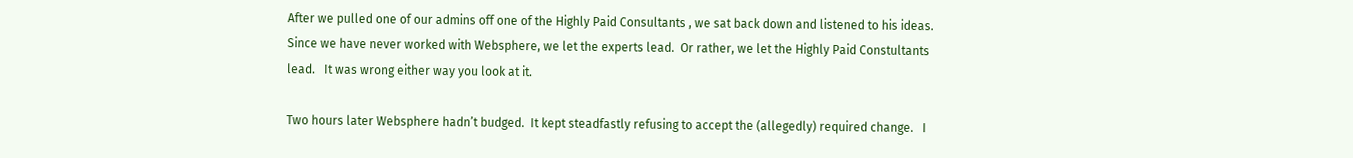After we pulled one of our admins off one of the Highly Paid Consultants , we sat back down and listened to his ideas.  Since we have never worked with Websphere, we let the experts lead.  Or rather, we let the Highly Paid Constultants lead.   It was wrong either way you look at it.

Two hours later Websphere hadn’t budged.  It kept steadfastly refusing to accept the (allegedly) required change.   I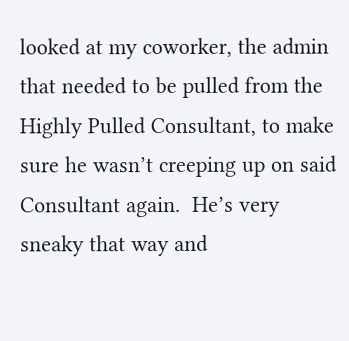looked at my coworker, the admin that needed to be pulled from the Highly Pulled Consultant, to make sure he wasn’t creeping up on said Consultant again.  He’s very sneaky that way and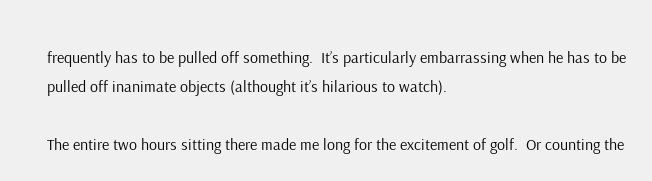frequently has to be pulled off something.  It’s particularly embarrassing when he has to be pulled off inanimate objects (althought it’s hilarious to watch).

The entire two hours sitting there made me long for the excitement of golf.  Or counting the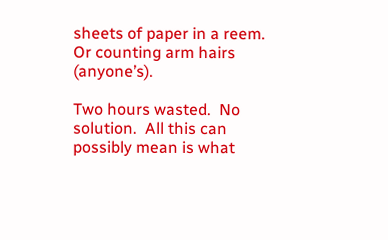sheets of paper in a reem.  Or counting arm hairs (anyone’s).

Two hours wasted.  No solution.  All this can possibly mean is what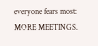everyone fears most: MORE MEETINGS.